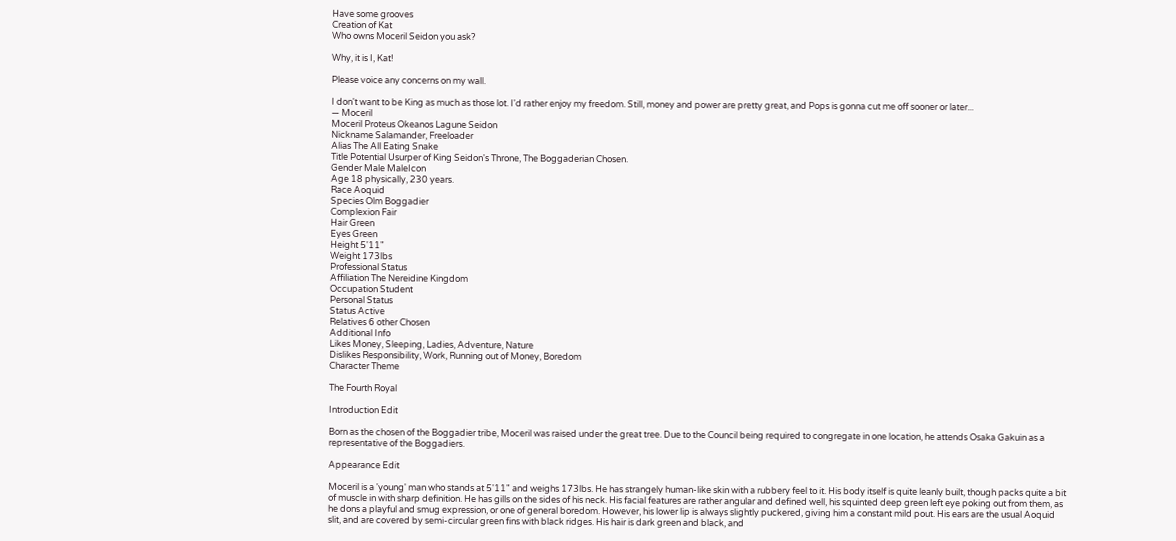Have some grooves
Creation of Kat
Who owns Moceril Seidon you ask?

Why, it is I, Kat!

Please voice any concerns on my wall.

I don't want to be King as much as those lot. I'd rather enjoy my freedom. Still, money and power are pretty great, and Pops is gonna cut me off sooner or later...
— Moceril
Moceril Proteus Okeanos Lagune Seidon
Nickname Salamander, Freeloader
Alias The All Eating Snake
Title Potential Usurper of King Seidon's Throne, The Boggaderian Chosen.
Gender Male MaleIcon
Age 18 physically, 230 years.
Race Aoquid
Species Olm Boggadier
Complexion Fair
Hair Green
Eyes Green
Height 5'11"
Weight 173lbs
Professional Status
Affiliation The Nereidine Kingdom
Occupation Student
Personal Status
Status Active
Relatives 6 other Chosen
Additional Info
Likes Money, Sleeping, Ladies, Adventure, Nature
Dislikes Responsibility, Work, Running out of Money, Boredom
Character Theme

The Fourth Royal

Introduction Edit

Born as the chosen of the Boggadier tribe, Moceril was raised under the great tree. Due to the Council being required to congregate in one location, he attends Osaka Gakuin as a representative of the Boggadiers.

Appearance Edit

Moceril is a 'young' man who stands at 5'11" and weighs 173lbs. He has strangely human-like skin with a rubbery feel to it. His body itself is quite leanly built, though packs quite a bit of muscle in with sharp definition. He has gills on the sides of his neck. His facial features are rather angular and defined well, his squinted deep green left eye poking out from them, as he dons a playful and smug expression, or one of general boredom. However, his lower lip is always slightly puckered, giving him a constant mild pout. His ears are the usual Aoquid slit, and are covered by semi-circular green fins with black ridges. His hair is dark green and black, and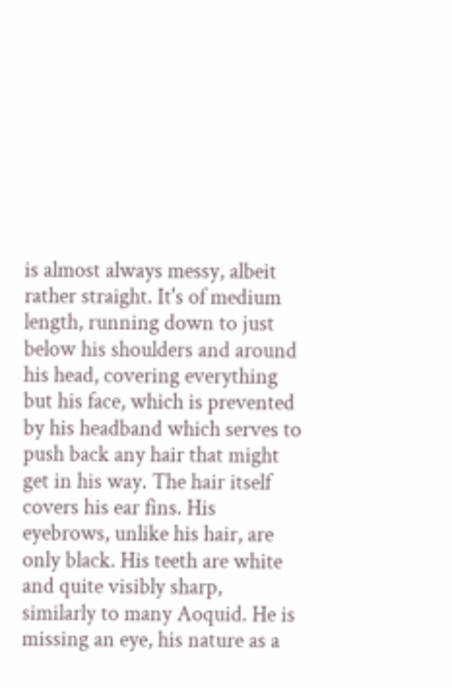is almost always messy, albeit rather straight. It's of medium length, running down to just below his shoulders and around his head, covering everything but his face, which is prevented by his headband which serves to push back any hair that might get in his way. The hair itself covers his ear fins. His eyebrows, unlike his hair, are only black. His teeth are white and quite visibly sharp, similarly to many Aoquid. He is missing an eye, his nature as a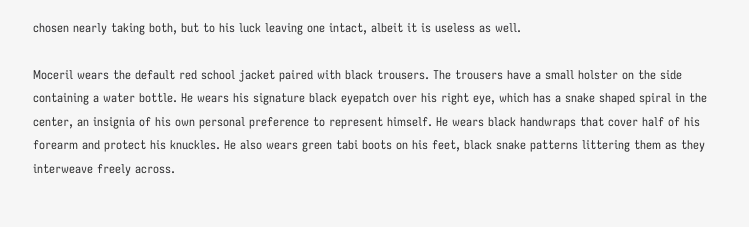chosen nearly taking both, but to his luck leaving one intact, albeit it is useless as well.

Moceril wears the default red school jacket paired with black trousers. The trousers have a small holster on the side containing a water bottle. He wears his signature black eyepatch over his right eye, which has a snake shaped spiral in the center, an insignia of his own personal preference to represent himself. He wears black handwraps that cover half of his forearm and protect his knuckles. He also wears green tabi boots on his feet, black snake patterns littering them as they interweave freely across.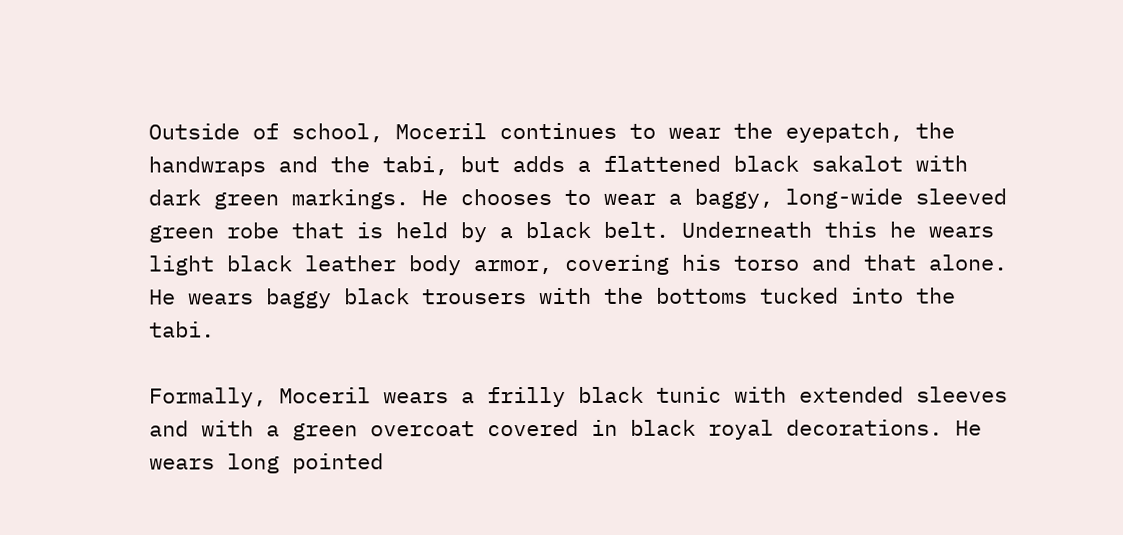Outside of school, Moceril continues to wear the eyepatch, the handwraps and the tabi, but adds a flattened black sakalot with dark green markings. He chooses to wear a baggy, long-wide sleeved green robe that is held by a black belt. Underneath this he wears light black leather body armor, covering his torso and that alone. He wears baggy black trousers with the bottoms tucked into the tabi.

Formally, Moceril wears a frilly black tunic with extended sleeves and with a green overcoat covered in black royal decorations. He wears long pointed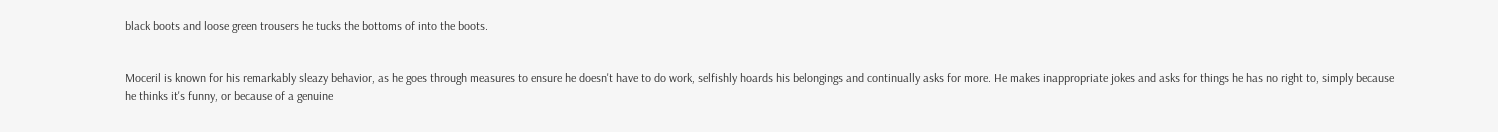black boots and loose green trousers he tucks the bottoms of into the boots.


Moceril is known for his remarkably sleazy behavior, as he goes through measures to ensure he doesn't have to do work, selfishly hoards his belongings and continually asks for more. He makes inappropriate jokes and asks for things he has no right to, simply because he thinks it's funny, or because of a genuine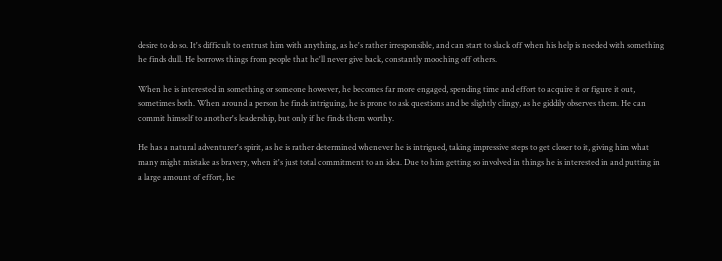desire to do so. It's difficult to entrust him with anything, as he's rather irresponsible, and can start to slack off when his help is needed with something he finds dull. He borrows things from people that he'll never give back, constantly mooching off others.

When he is interested in something or someone however, he becomes far more engaged, spending time and effort to acquire it or figure it out, sometimes both. When around a person he finds intriguing, he is prone to ask questions and be slightly clingy, as he giddily observes them. He can commit himself to another's leadership, but only if he finds them worthy.

He has a natural adventurer's spirit, as he is rather determined whenever he is intrigued, taking impressive steps to get closer to it, giving him what many might mistake as bravery, when it's just total commitment to an idea. Due to him getting so involved in things he is interested in and putting in a large amount of effort, he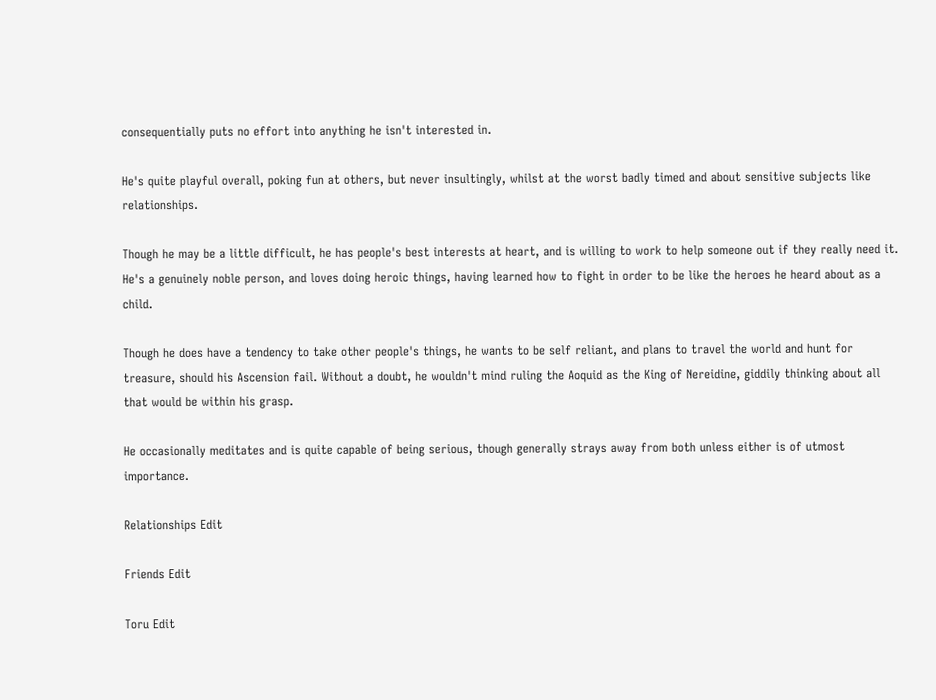consequentially puts no effort into anything he isn't interested in.

He's quite playful overall, poking fun at others, but never insultingly, whilst at the worst badly timed and about sensitive subjects like relationships.

Though he may be a little difficult, he has people's best interests at heart, and is willing to work to help someone out if they really need it. He's a genuinely noble person, and loves doing heroic things, having learned how to fight in order to be like the heroes he heard about as a child.

Though he does have a tendency to take other people's things, he wants to be self reliant, and plans to travel the world and hunt for treasure, should his Ascension fail. Without a doubt, he wouldn't mind ruling the Aoquid as the King of Nereidine, giddily thinking about all that would be within his grasp.

He occasionally meditates and is quite capable of being serious, though generally strays away from both unless either is of utmost importance.

Relationships Edit

Friends Edit

Toru Edit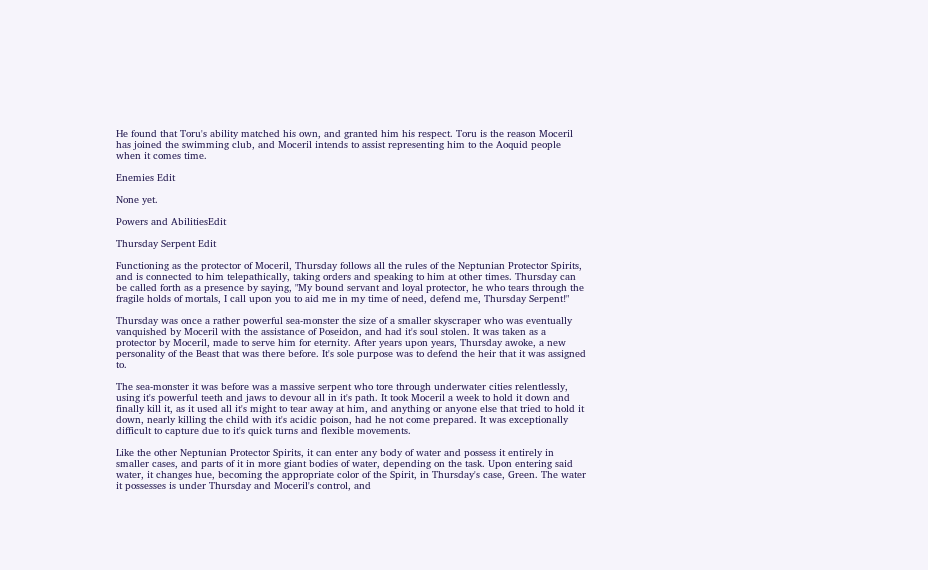He found that Toru's ability matched his own, and granted him his respect. Toru is the reason Moceril has joined the swimming club, and Moceril intends to assist representing him to the Aoquid people when it comes time.

Enemies Edit

None yet.

Powers and AbilitiesEdit

Thursday Serpent Edit

Functioning as the protector of Moceril, Thursday follows all the rules of the Neptunian Protector Spirits, and is connected to him telepathically, taking orders and speaking to him at other times. Thursday can be called forth as a presence by saying, "My bound servant and loyal protector, he who tears through the fragile holds of mortals, I call upon you to aid me in my time of need, defend me, Thursday Serpent!"

Thursday was once a rather powerful sea-monster the size of a smaller skyscraper who was eventually vanquished by Moceril with the assistance of Poseidon, and had it's soul stolen. It was taken as a protector by Moceril, made to serve him for eternity. After years upon years, Thursday awoke, a new personality of the Beast that was there before. It's sole purpose was to defend the heir that it was assigned to.

The sea-monster it was before was a massive serpent who tore through underwater cities relentlessly, using it's powerful teeth and jaws to devour all in it's path. It took Moceril a week to hold it down and finally kill it, as it used all it's might to tear away at him, and anything or anyone else that tried to hold it down, nearly killing the child with it's acidic poison, had he not come prepared. It was exceptionally difficult to capture due to it's quick turns and flexible movements.

Like the other Neptunian Protector Spirits, it can enter any body of water and possess it entirely in smaller cases, and parts of it in more giant bodies of water, depending on the task. Upon entering said water, it changes hue, becoming the appropriate color of the Spirit, in Thursday's case, Green. The water it possesses is under Thursday and Moceril's control, and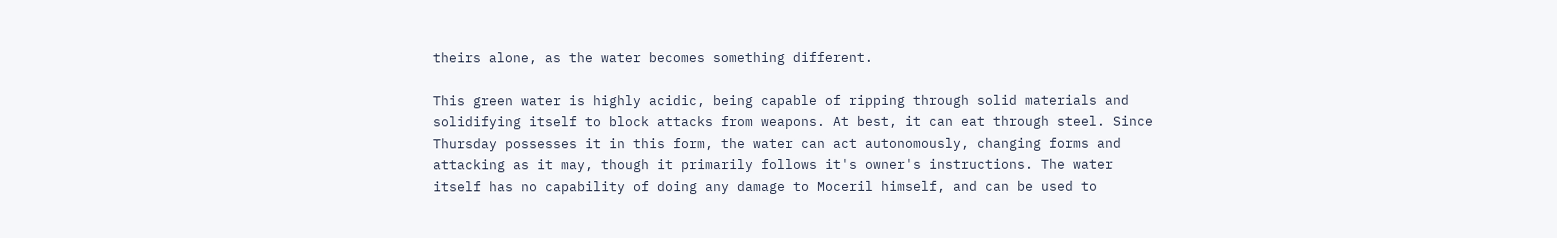theirs alone, as the water becomes something different.

This green water is highly acidic, being capable of ripping through solid materials and solidifying itself to block attacks from weapons. At best, it can eat through steel. Since Thursday possesses it in this form, the water can act autonomously, changing forms and attacking as it may, though it primarily follows it's owner's instructions. The water itself has no capability of doing any damage to Moceril himself, and can be used to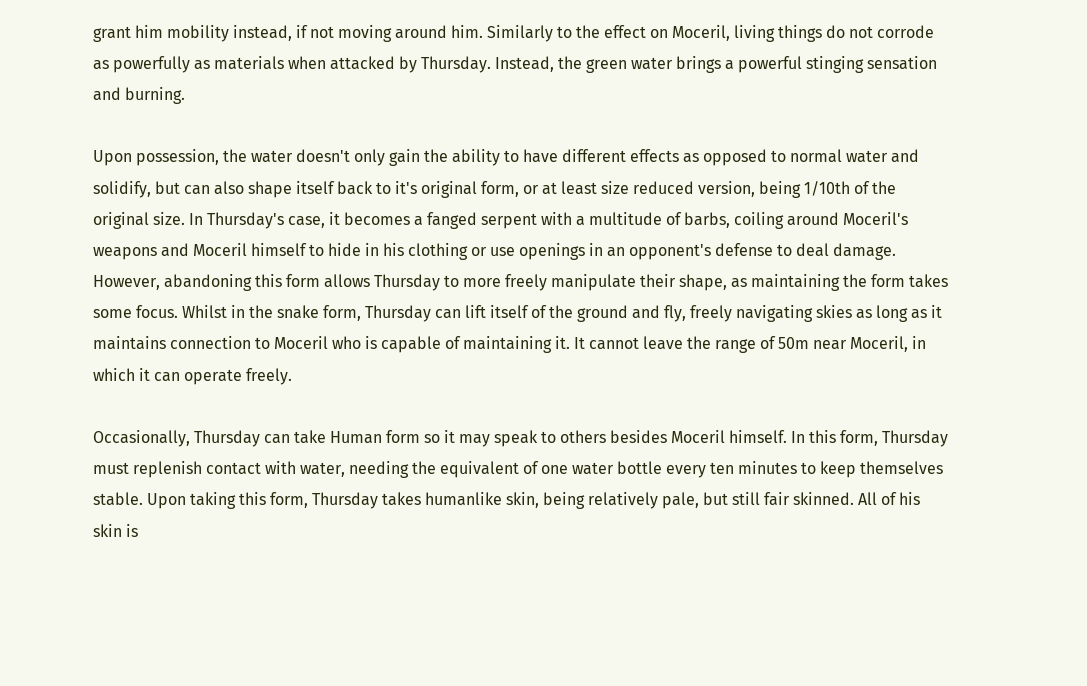grant him mobility instead, if not moving around him. Similarly to the effect on Moceril, living things do not corrode as powerfully as materials when attacked by Thursday. Instead, the green water brings a powerful stinging sensation and burning.

Upon possession, the water doesn't only gain the ability to have different effects as opposed to normal water and solidify, but can also shape itself back to it's original form, or at least size reduced version, being 1/10th of the original size. In Thursday's case, it becomes a fanged serpent with a multitude of barbs, coiling around Moceril's weapons and Moceril himself to hide in his clothing or use openings in an opponent's defense to deal damage. However, abandoning this form allows Thursday to more freely manipulate their shape, as maintaining the form takes some focus. Whilst in the snake form, Thursday can lift itself of the ground and fly, freely navigating skies as long as it maintains connection to Moceril who is capable of maintaining it. It cannot leave the range of 50m near Moceril, in which it can operate freely.

Occasionally, Thursday can take Human form so it may speak to others besides Moceril himself. In this form, Thursday must replenish contact with water, needing the equivalent of one water bottle every ten minutes to keep themselves stable. Upon taking this form, Thursday takes humanlike skin, being relatively pale, but still fair skinned. All of his skin is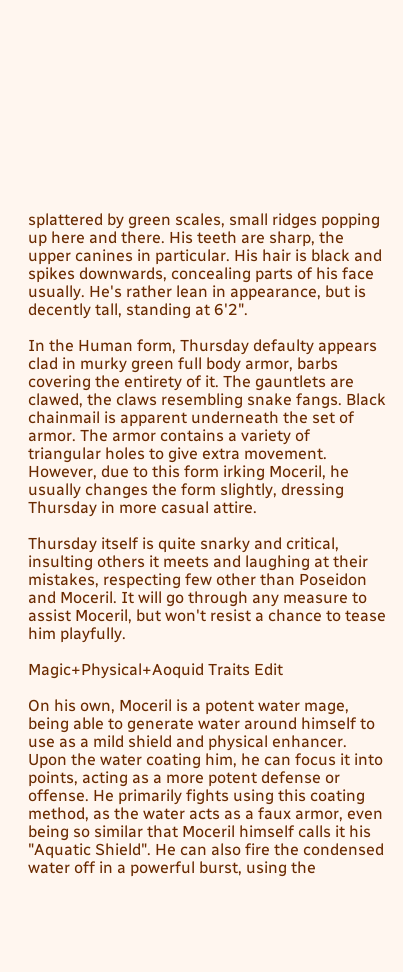splattered by green scales, small ridges popping up here and there. His teeth are sharp, the upper canines in particular. His hair is black and spikes downwards, concealing parts of his face usually. He's rather lean in appearance, but is decently tall, standing at 6'2".

In the Human form, Thursday defaulty appears clad in murky green full body armor, barbs covering the entirety of it. The gauntlets are clawed, the claws resembling snake fangs. Black chainmail is apparent underneath the set of armor. The armor contains a variety of triangular holes to give extra movement. However, due to this form irking Moceril, he usually changes the form slightly, dressing Thursday in more casual attire.

Thursday itself is quite snarky and critical, insulting others it meets and laughing at their mistakes, respecting few other than Poseidon and Moceril. It will go through any measure to assist Moceril, but won't resist a chance to tease him playfully.

Magic+Physical+Aoquid Traits Edit

On his own, Moceril is a potent water mage, being able to generate water around himself to use as a mild shield and physical enhancer. Upon the water coating him, he can focus it into points, acting as a more potent defense or offense. He primarily fights using this coating method, as the water acts as a faux armor, even being so similar that Moceril himself calls it his "Aquatic Shield". He can also fire the condensed water off in a powerful burst, using the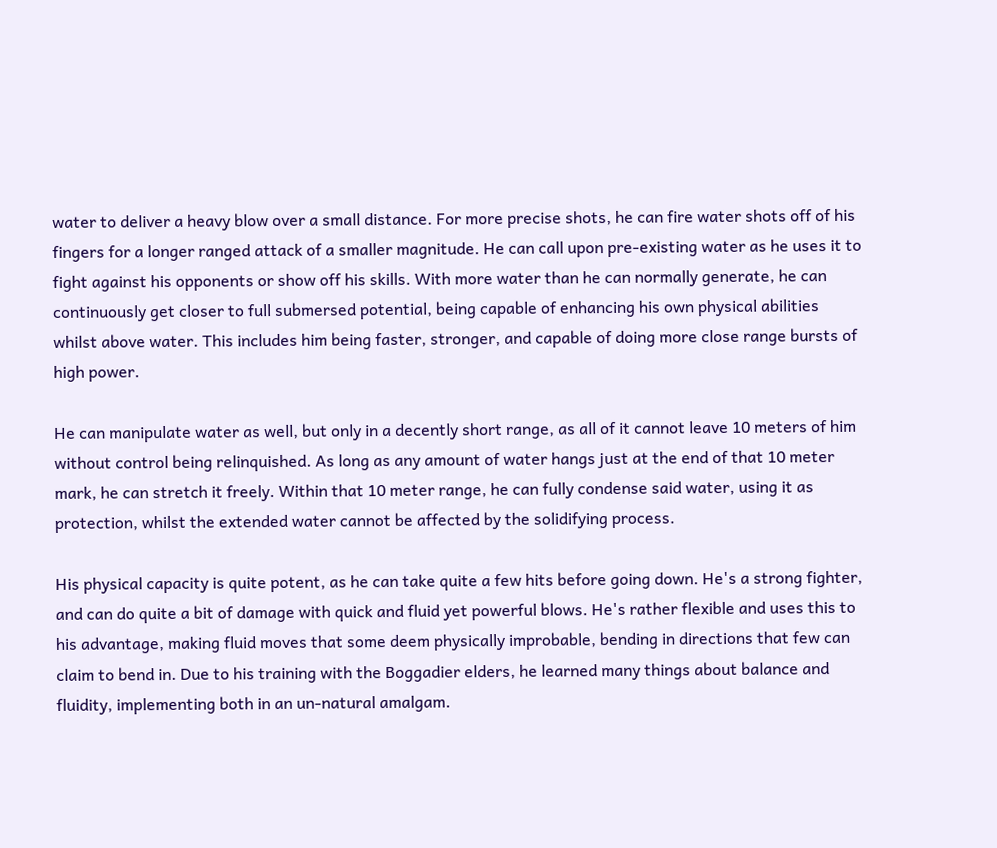water to deliver a heavy blow over a small distance. For more precise shots, he can fire water shots off of his fingers for a longer ranged attack of a smaller magnitude. He can call upon pre-existing water as he uses it to fight against his opponents or show off his skills. With more water than he can normally generate, he can continuously get closer to full submersed potential, being capable of enhancing his own physical abilities whilst above water. This includes him being faster, stronger, and capable of doing more close range bursts of high power.

He can manipulate water as well, but only in a decently short range, as all of it cannot leave 10 meters of him without control being relinquished. As long as any amount of water hangs just at the end of that 10 meter mark, he can stretch it freely. Within that 10 meter range, he can fully condense said water, using it as protection, whilst the extended water cannot be affected by the solidifying process.

His physical capacity is quite potent, as he can take quite a few hits before going down. He's a strong fighter, and can do quite a bit of damage with quick and fluid yet powerful blows. He's rather flexible and uses this to his advantage, making fluid moves that some deem physically improbable, bending in directions that few can claim to bend in. Due to his training with the Boggadier elders, he learned many things about balance and fluidity, implementing both in an un-natural amalgam.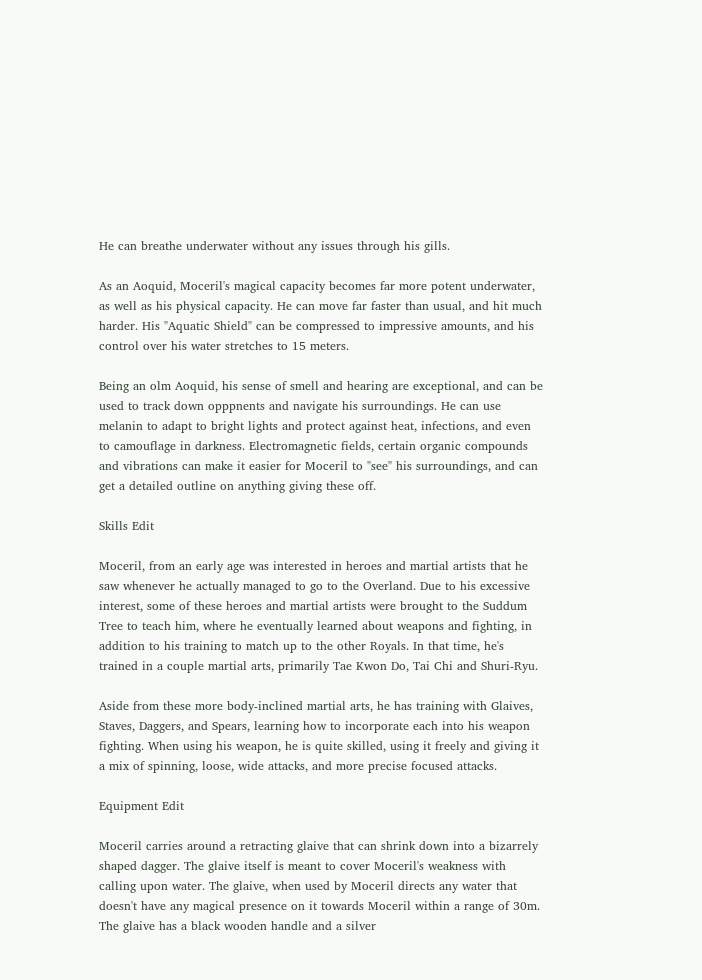He can breathe underwater without any issues through his gills.

As an Aoquid, Moceril's magical capacity becomes far more potent underwater, as well as his physical capacity. He can move far faster than usual, and hit much harder. His "Aquatic Shield" can be compressed to impressive amounts, and his control over his water stretches to 15 meters.

Being an olm Aoquid, his sense of smell and hearing are exceptional, and can be used to track down opppnents and navigate his surroundings. He can use melanin to adapt to bright lights and protect against heat, infections, and even to camouflage in darkness. Electromagnetic fields, certain organic compounds and vibrations can make it easier for Moceril to "see" his surroundings, and can get a detailed outline on anything giving these off.

Skills Edit

Moceril, from an early age was interested in heroes and martial artists that he saw whenever he actually managed to go to the Overland. Due to his excessive interest, some of these heroes and martial artists were brought to the Suddum Tree to teach him, where he eventually learned about weapons and fighting, in addition to his training to match up to the other Royals. In that time, he's trained in a couple martial arts, primarily Tae Kwon Do, Tai Chi and Shuri-Ryu.

Aside from these more body-inclined martial arts, he has training with Glaives, Staves, Daggers, and Spears, learning how to incorporate each into his weapon fighting. When using his weapon, he is quite skilled, using it freely and giving it a mix of spinning, loose, wide attacks, and more precise focused attacks.

Equipment Edit

Moceril carries around a retracting glaive that can shrink down into a bizarrely shaped dagger. The glaive itself is meant to cover Moceril's weakness with calling upon water. The glaive, when used by Moceril directs any water that doesn't have any magical presence on it towards Moceril within a range of 30m. The glaive has a black wooden handle and a silver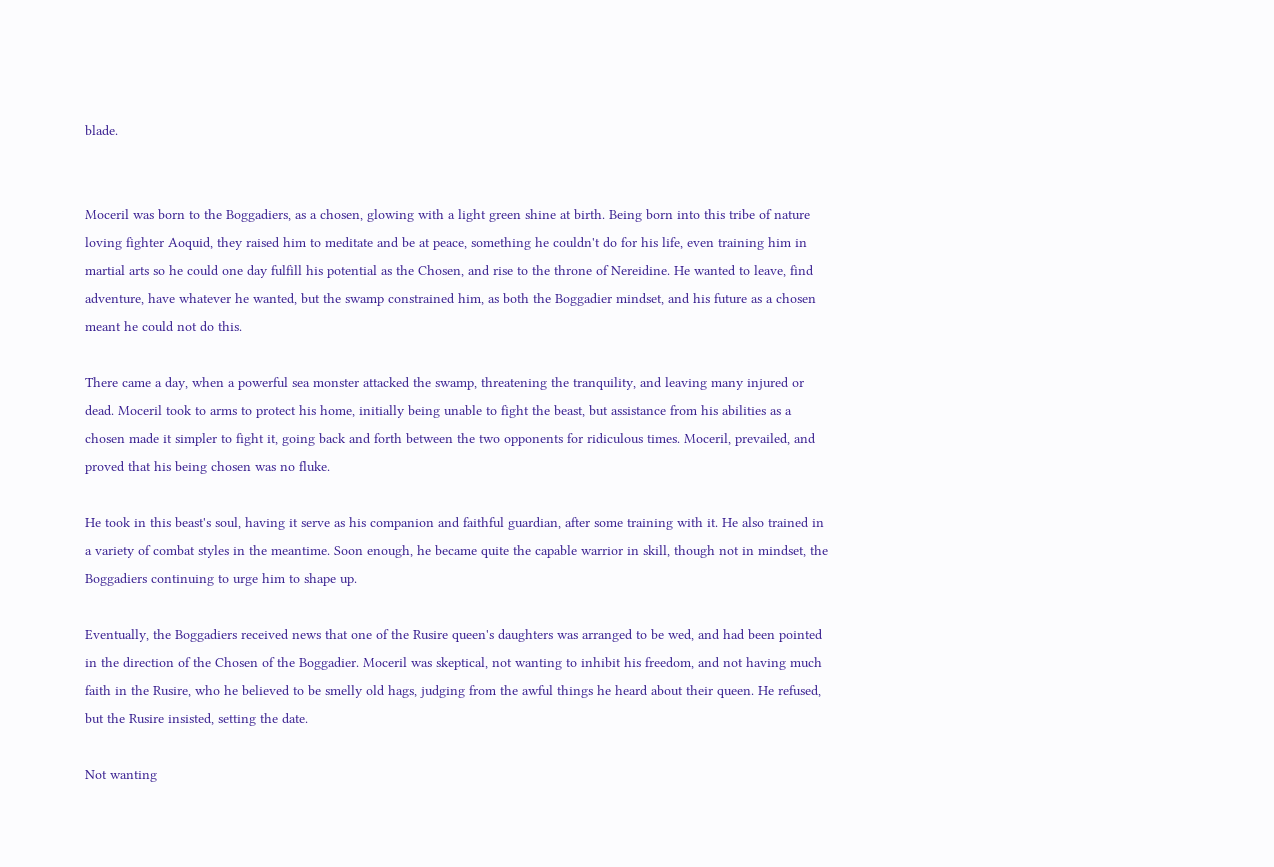blade.


Moceril was born to the Boggadiers, as a chosen, glowing with a light green shine at birth. Being born into this tribe of nature loving fighter Aoquid, they raised him to meditate and be at peace, something he couldn't do for his life, even training him in martial arts so he could one day fulfill his potential as the Chosen, and rise to the throne of Nereidine. He wanted to leave, find adventure, have whatever he wanted, but the swamp constrained him, as both the Boggadier mindset, and his future as a chosen meant he could not do this.

There came a day, when a powerful sea monster attacked the swamp, threatening the tranquility, and leaving many injured or dead. Moceril took to arms to protect his home, initially being unable to fight the beast, but assistance from his abilities as a chosen made it simpler to fight it, going back and forth between the two opponents for ridiculous times. Moceril, prevailed, and proved that his being chosen was no fluke.

He took in this beast's soul, having it serve as his companion and faithful guardian, after some training with it. He also trained in a variety of combat styles in the meantime. Soon enough, he became quite the capable warrior in skill, though not in mindset, the Boggadiers continuing to urge him to shape up.

Eventually, the Boggadiers received news that one of the Rusire queen's daughters was arranged to be wed, and had been pointed in the direction of the Chosen of the Boggadier. Moceril was skeptical, not wanting to inhibit his freedom, and not having much faith in the Rusire, who he believed to be smelly old hags, judging from the awful things he heard about their queen. He refused, but the Rusire insisted, setting the date.

Not wanting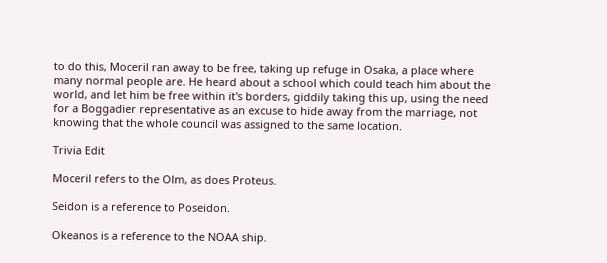to do this, Moceril ran away to be free, taking up refuge in Osaka, a place where many normal people are. He heard about a school which could teach him about the world, and let him be free within it's borders, giddily taking this up, using the need for a Boggadier representative as an excuse to hide away from the marriage, not knowing that the whole council was assigned to the same location.

Trivia Edit

Moceril refers to the Olm, as does Proteus.

Seidon is a reference to Poseidon.

Okeanos is a reference to the NOAA ship.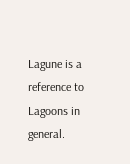Lagune is a reference to Lagoons in general.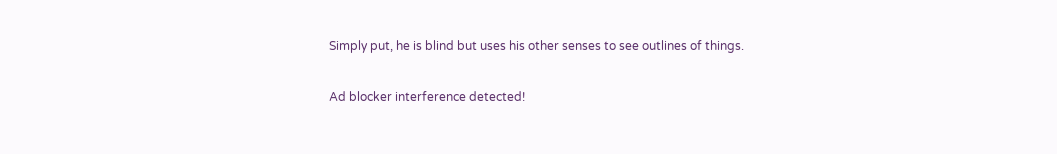Simply put, he is blind but uses his other senses to see outlines of things.

Ad blocker interference detected!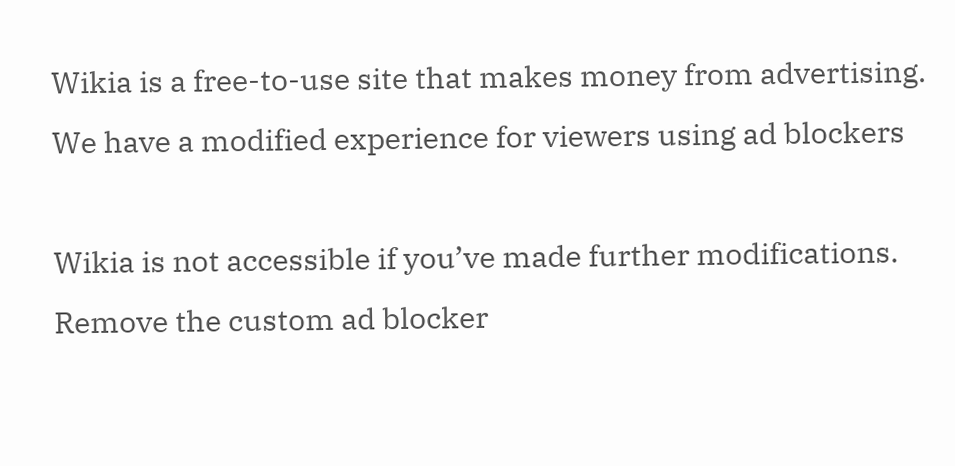Wikia is a free-to-use site that makes money from advertising. We have a modified experience for viewers using ad blockers

Wikia is not accessible if you’ve made further modifications. Remove the custom ad blocker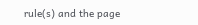rule(s) and the page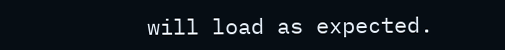will load as expected.